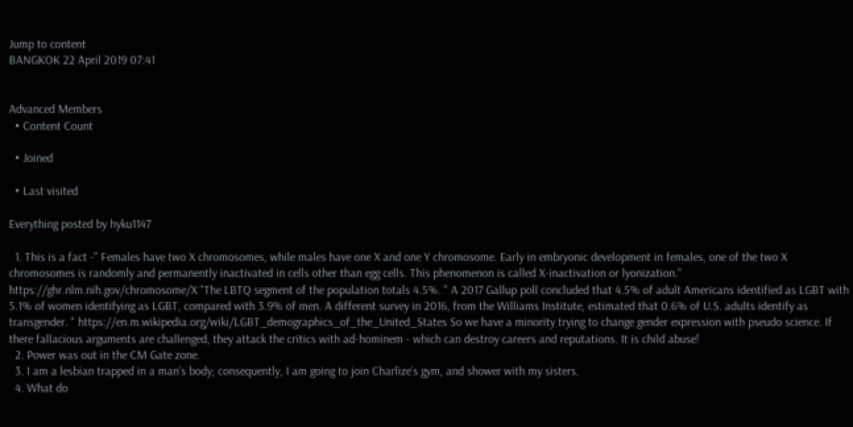Jump to content
BANGKOK 22 April 2019 07:41


Advanced Members
  • Content Count

  • Joined

  • Last visited

Everything posted by hyku1147

  1. This is a fact -" Females have two X chromosomes, while males have one X and one Y chromosome. Early in embryonic development in females, one of the two X chromosomes is randomly and permanently inactivated in cells other than egg cells. This phenomenon is called X-inactivation or lyonization." https://ghr.nlm.nih.gov/chromosome/X "The LBTQ segment of the population totals 4.5%. " A 2017 Gallup poll concluded that 4.5% of adult Americans identified as LGBT with 5.1% of women identifying as LGBT, compared with 3.9% of men. A different survey in 2016, from the Williams Institute, estimated that 0.6% of U.S. adults identify as transgender. " https://en.m.wikipedia.org/wiki/LGBT_demographics_of_the_United_States So we have a minority trying to change gender expression with pseudo science. If there fallacious arguments are challenged, they attack the critics with ad-hominem - which can destroy careers and reputations. It is child abuse!
  2. Power was out in the CM Gate zone.
  3. I am a lesbian trapped in a man's body; consequently, I am going to join Charlize's gym, and shower with my sisters.
  4. What do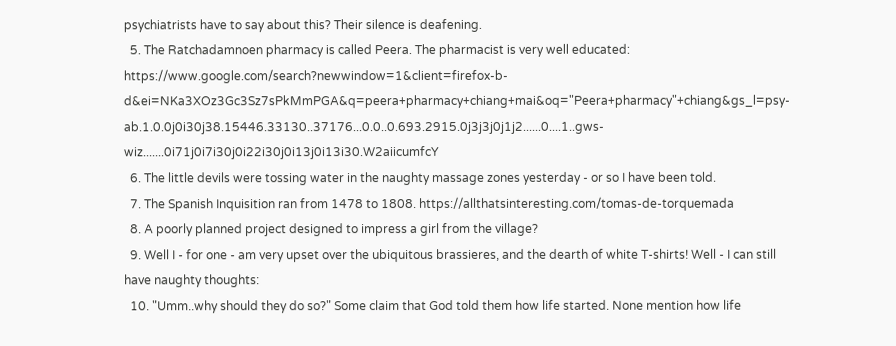psychiatrists have to say about this? Their silence is deafening.
  5. The Ratchadamnoen pharmacy is called Peera. The pharmacist is very well educated: https://www.google.com/search?newwindow=1&client=firefox-b-d&ei=NKa3XOz3Gc3Sz7sPkMmPGA&q=peera+pharmacy+chiang+mai&oq="Peera+pharmacy"+chiang&gs_l=psy-ab.1.0.0j0i30j38.15446.33130..37176...0.0..0.693.2915.0j3j3j0j1j2......0....1..gws-wiz.......0i71j0i7i30j0i22i30j0i13j0i13i30.W2aiicumfcY
  6. The little devils were tossing water in the naughty massage zones yesterday - or so I have been told.
  7. The Spanish Inquisition ran from 1478 to 1808. https://allthatsinteresting.com/tomas-de-torquemada
  8. A poorly planned project designed to impress a girl from the village?
  9. Well I - for one - am very upset over the ubiquitous brassieres, and the dearth of white T-shirts! Well - I can still have naughty thoughts:
  10. "Umm..why should they do so?" Some claim that God told them how life started. None mention how life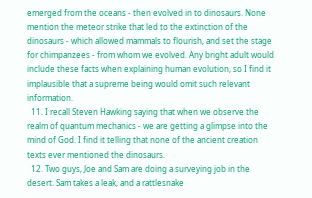emerged from the oceans - then evolved in to dinosaurs. None mention the meteor strike that led to the extinction of the dinosaurs - which allowed mammals to flourish, and set the stage for chimpanzees - from whom we evolved. Any bright adult would include these facts when explaining human evolution, so I find it implausible that a supreme being would omit such relevant information.
  11. I recall Steven Hawking saying that when we observe the realm of quantum mechanics - we are getting a glimpse into the mind of God. I find it telling that none of the ancient creation texts ever mentioned the dinosaurs.
  12. Two guys, Joe and Sam are doing a surveying job in the desert. Sam takes a leak, and a rattlesnake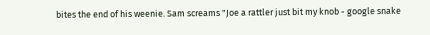bites the end of his weenie. Sam screams "Joe a rattler just bit my knob - google snake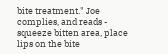bite treatment." Joe complies, and reads - squeeze bitten area, place lips on the bite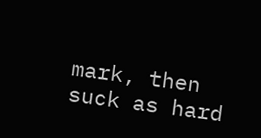mark, then suck as hard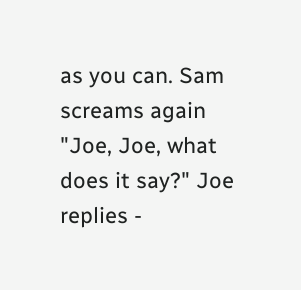as you can. Sam screams again "Joe, Joe, what does it say?" Joe replies -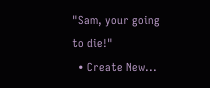"Sam, your going to die!"
  • Create New...